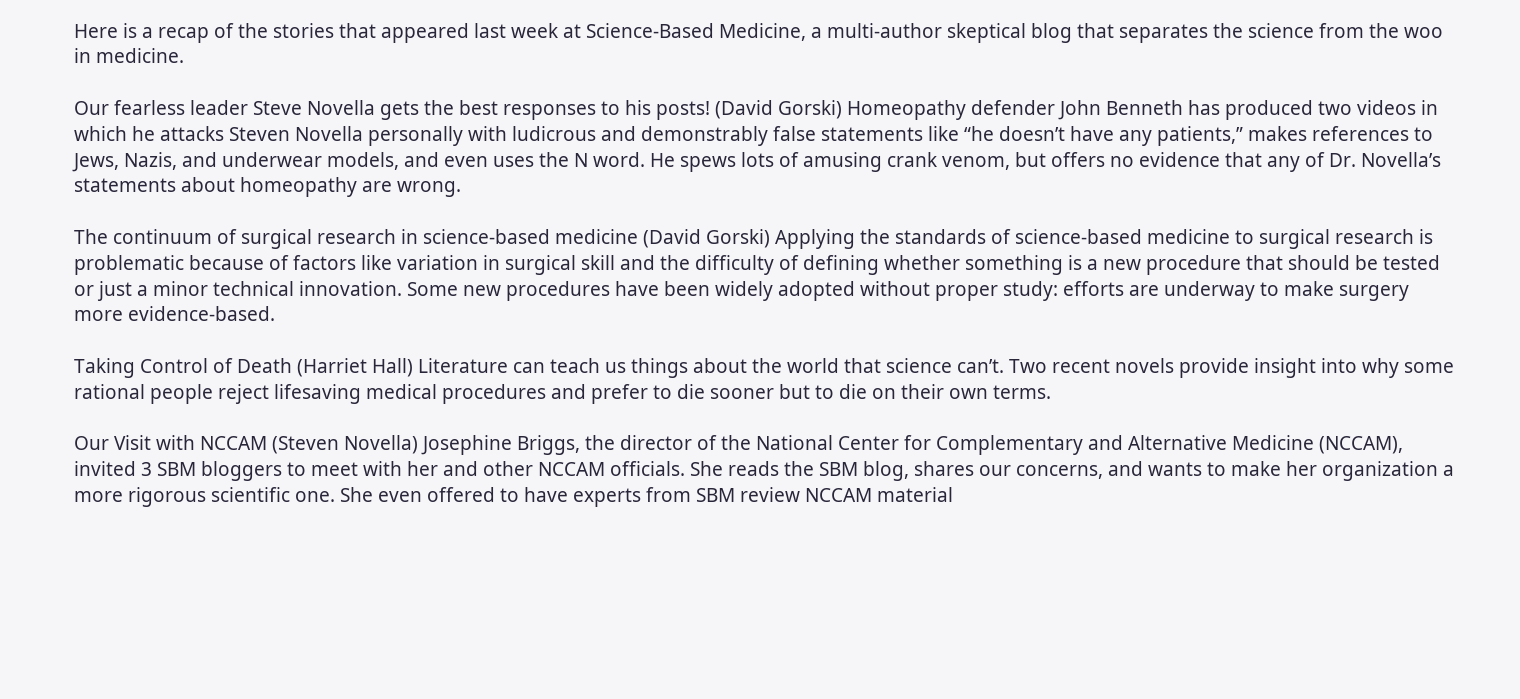Here is a recap of the stories that appeared last week at Science-Based Medicine, a multi-author skeptical blog that separates the science from the woo in medicine.

Our fearless leader Steve Novella gets the best responses to his posts! (David Gorski) Homeopathy defender John Benneth has produced two videos in which he attacks Steven Novella personally with ludicrous and demonstrably false statements like “he doesn’t have any patients,” makes references to Jews, Nazis, and underwear models, and even uses the N word. He spews lots of amusing crank venom, but offers no evidence that any of Dr. Novella’s statements about homeopathy are wrong.

The continuum of surgical research in science-based medicine (David Gorski) Applying the standards of science-based medicine to surgical research is problematic because of factors like variation in surgical skill and the difficulty of defining whether something is a new procedure that should be tested or just a minor technical innovation. Some new procedures have been widely adopted without proper study: efforts are underway to make surgery more evidence-based.

Taking Control of Death (Harriet Hall) Literature can teach us things about the world that science can’t. Two recent novels provide insight into why some rational people reject lifesaving medical procedures and prefer to die sooner but to die on their own terms.

Our Visit with NCCAM (Steven Novella) Josephine Briggs, the director of the National Center for Complementary and Alternative Medicine (NCCAM), invited 3 SBM bloggers to meet with her and other NCCAM officials. She reads the SBM blog, shares our concerns, and wants to make her organization a more rigorous scientific one. She even offered to have experts from SBM review NCCAM material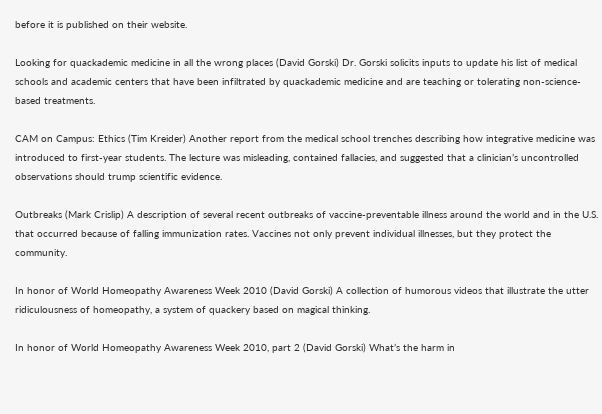before it is published on their website.

Looking for quackademic medicine in all the wrong places (David Gorski) Dr. Gorski solicits inputs to update his list of medical schools and academic centers that have been infiltrated by quackademic medicine and are teaching or tolerating non-science-based treatments.

CAM on Campus: Ethics (Tim Kreider) Another report from the medical school trenches describing how integrative medicine was introduced to first-year students. The lecture was misleading, contained fallacies, and suggested that a clinician’s uncontrolled observations should trump scientific evidence.

Outbreaks (Mark Crislip) A description of several recent outbreaks of vaccine-preventable illness around the world and in the U.S. that occurred because of falling immunization rates. Vaccines not only prevent individual illnesses, but they protect the community.

In honor of World Homeopathy Awareness Week 2010 (David Gorski) A collection of humorous videos that illustrate the utter ridiculousness of homeopathy, a system of quackery based on magical thinking.

In honor of World Homeopathy Awareness Week 2010, part 2 (David Gorski) What’s the harm in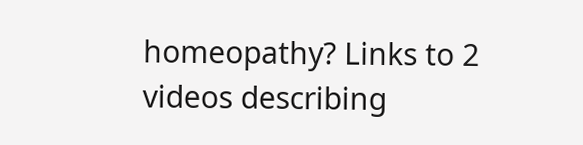homeopathy? Links to 2 videos describing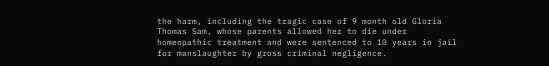the harm, including the tragic case of 9 month old Gloria Thomas Sam, whose parents allowed her to die under homeopathic treatment and were sentenced to 10 years in jail for manslaughter by gross criminal negligence.